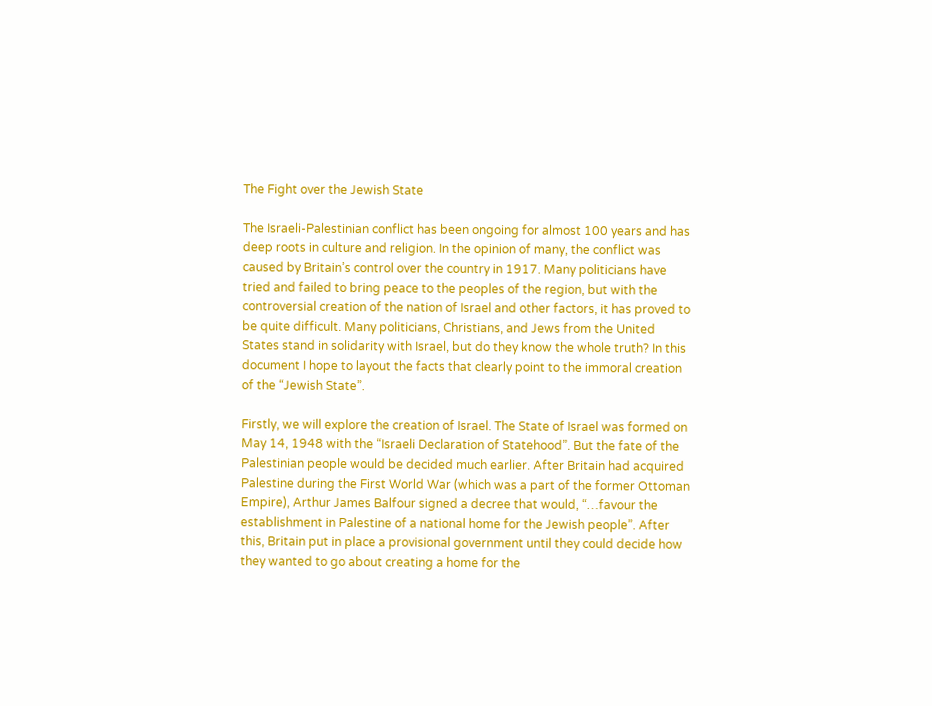The Fight over the Jewish State

The Israeli-Palestinian conflict has been ongoing for almost 100 years and has deep roots in culture and religion. In the opinion of many, the conflict was caused by Britain’s control over the country in 1917. Many politicians have tried and failed to bring peace to the peoples of the region, but with the controversial creation of the nation of Israel and other factors, it has proved to be quite difficult. Many politicians, Christians, and Jews from the United States stand in solidarity with Israel, but do they know the whole truth? In this document I hope to layout the facts that clearly point to the immoral creation of the “Jewish State”.

Firstly, we will explore the creation of Israel. The State of Israel was formed on May 14, 1948 with the “Israeli Declaration of Statehood”. But the fate of the Palestinian people would be decided much earlier. After Britain had acquired Palestine during the First World War (which was a part of the former Ottoman Empire), Arthur James Balfour signed a decree that would, “…favour the establishment in Palestine of a national home for the Jewish people”. After this, Britain put in place a provisional government until they could decide how they wanted to go about creating a home for the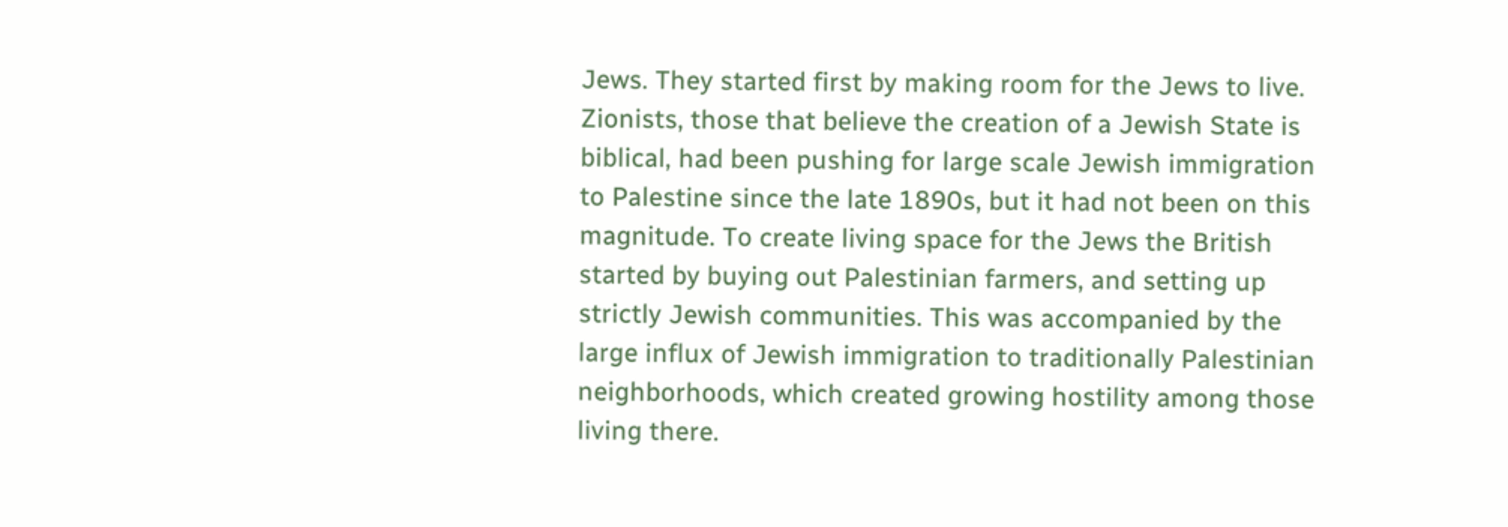Jews. They started first by making room for the Jews to live. Zionists, those that believe the creation of a Jewish State is biblical, had been pushing for large scale Jewish immigration to Palestine since the late 1890s, but it had not been on this magnitude. To create living space for the Jews the British started by buying out Palestinian farmers, and setting up strictly Jewish communities. This was accompanied by the large influx of Jewish immigration to traditionally Palestinian neighborhoods, which created growing hostility among those living there.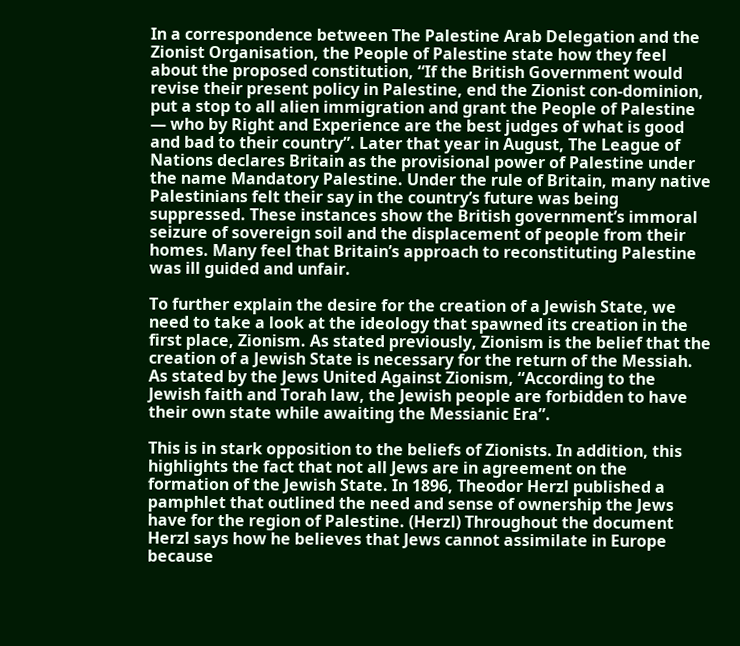In a correspondence between The Palestine Arab Delegation and the Zionist Organisation, the People of Palestine state how they feel about the proposed constitution, “If the British Government would revise their present policy in Palestine, end the Zionist con-dominion, put a stop to all alien immigration and grant the People of Palestine — who by Right and Experience are the best judges of what is good and bad to their country”. Later that year in August, The League of Nations declares Britain as the provisional power of Palestine under the name Mandatory Palestine. Under the rule of Britain, many native Palestinians felt their say in the country’s future was being suppressed. These instances show the British government’s immoral seizure of sovereign soil and the displacement of people from their homes. Many feel that Britain’s approach to reconstituting Palestine was ill guided and unfair.

To further explain the desire for the creation of a Jewish State, we need to take a look at the ideology that spawned its creation in the first place, Zionism. As stated previously, Zionism is the belief that the creation of a Jewish State is necessary for the return of the Messiah. As stated by the Jews United Against Zionism, “According to the Jewish faith and Torah law, the Jewish people are forbidden to have their own state while awaiting the Messianic Era”.

This is in stark opposition to the beliefs of Zionists. In addition, this highlights the fact that not all Jews are in agreement on the formation of the Jewish State. In 1896, Theodor Herzl published a pamphlet that outlined the need and sense of ownership the Jews have for the region of Palestine. (Herzl) Throughout the document Herzl says how he believes that Jews cannot assimilate in Europe because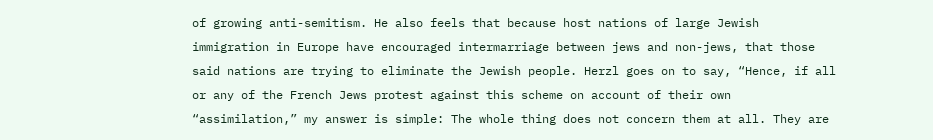of growing anti-semitism. He also feels that because host nations of large Jewish immigration in Europe have encouraged intermarriage between jews and non-jews, that those said nations are trying to eliminate the Jewish people. Herzl goes on to say, “Hence, if all or any of the French Jews protest against this scheme on account of their own “assimilation,” my answer is simple: The whole thing does not concern them at all. They are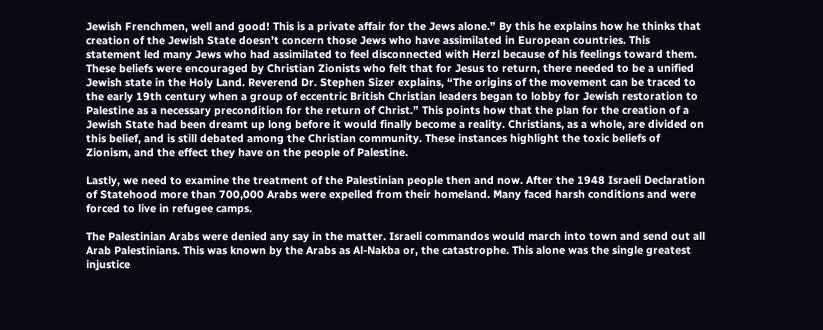Jewish Frenchmen, well and good! This is a private affair for the Jews alone.” By this he explains how he thinks that creation of the Jewish State doesn’t concern those Jews who have assimilated in European countries. This statement led many Jews who had assimilated to feel disconnected with Herzl because of his feelings toward them. These beliefs were encouraged by Christian Zionists who felt that for Jesus to return, there needed to be a unified Jewish state in the Holy Land. Reverend Dr. Stephen Sizer explains, “The origins of the movement can be traced to the early 19th century when a group of eccentric British Christian leaders began to lobby for Jewish restoration to Palestine as a necessary precondition for the return of Christ.” This points how that the plan for the creation of a Jewish State had been dreamt up long before it would finally become a reality. Christians, as a whole, are divided on this belief, and is still debated among the Christian community. These instances highlight the toxic beliefs of Zionism, and the effect they have on the people of Palestine.

Lastly, we need to examine the treatment of the Palestinian people then and now. After the 1948 Israeli Declaration of Statehood more than 700,000 Arabs were expelled from their homeland. Many faced harsh conditions and were forced to live in refugee camps.

The Palestinian Arabs were denied any say in the matter. Israeli commandos would march into town and send out all Arab Palestinians. This was known by the Arabs as Al-Nakba or, the catastrophe. This alone was the single greatest injustice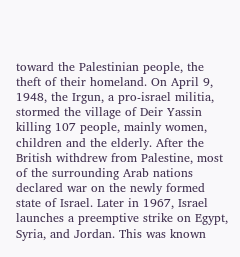toward the Palestinian people, the theft of their homeland. On April 9, 1948, the Irgun, a pro-israel militia, stormed the village of Deir Yassin killing 107 people, mainly women, children and the elderly. After the British withdrew from Palestine, most of the surrounding Arab nations declared war on the newly formed state of Israel. Later in 1967, Israel launches a preemptive strike on Egypt, Syria, and Jordan. This was known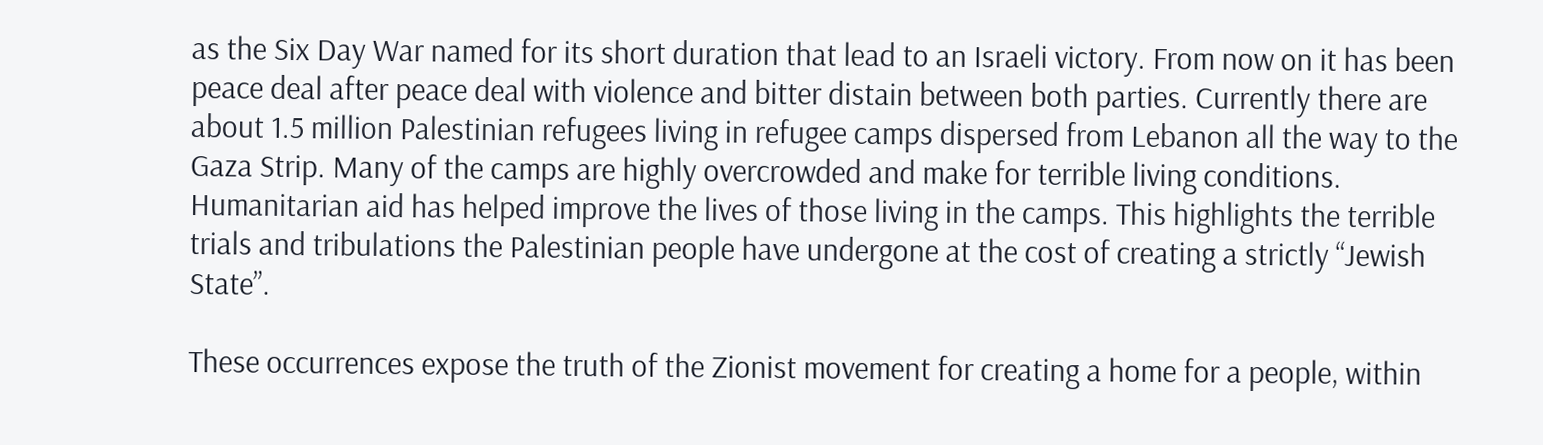as the Six Day War named for its short duration that lead to an Israeli victory. From now on it has been peace deal after peace deal with violence and bitter distain between both parties. Currently there are about 1.5 million Palestinian refugees living in refugee camps dispersed from Lebanon all the way to the Gaza Strip. Many of the camps are highly overcrowded and make for terrible living conditions. Humanitarian aid has helped improve the lives of those living in the camps. This highlights the terrible trials and tribulations the Palestinian people have undergone at the cost of creating a strictly “Jewish State”.

These occurrences expose the truth of the Zionist movement for creating a home for a people, within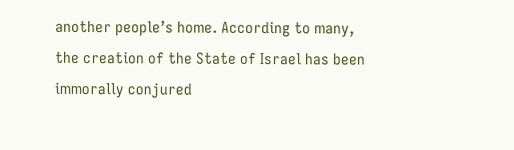another people’s home. According to many, the creation of the State of Israel has been immorally conjured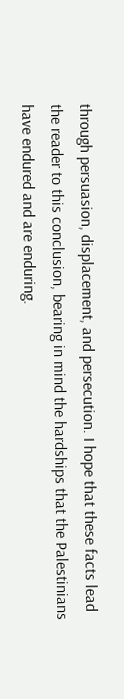through persuasion, displacement, and persecution. I hope that these facts lead the reader to this conclusion, bearing in mind the hardships that the Palestinians have endured and are enduring.